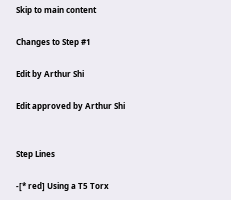Skip to main content

Changes to Step #1

Edit by Arthur Shi

Edit approved by Arthur Shi


Step Lines

-[* red] Using a T5 Torx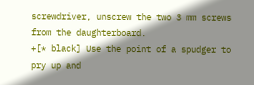screwdriver, unscrew the two 3 mm screws from the daughterboard.
+[* black] Use the point of a spudger to pry up and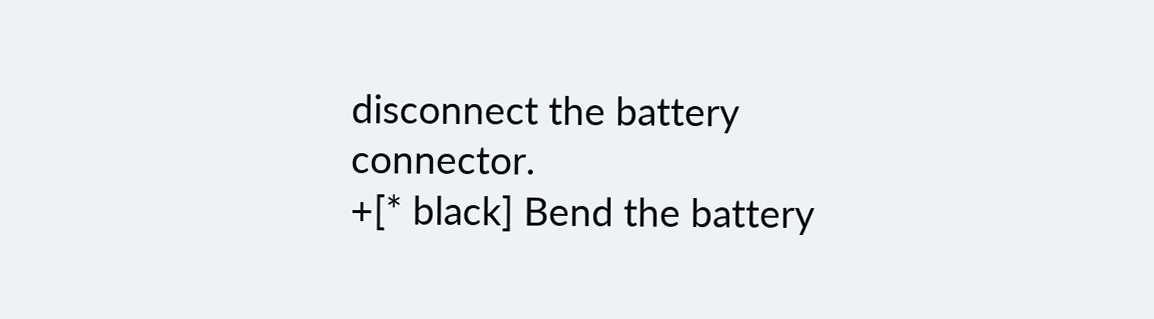disconnect the battery connector.
+[* black] Bend the battery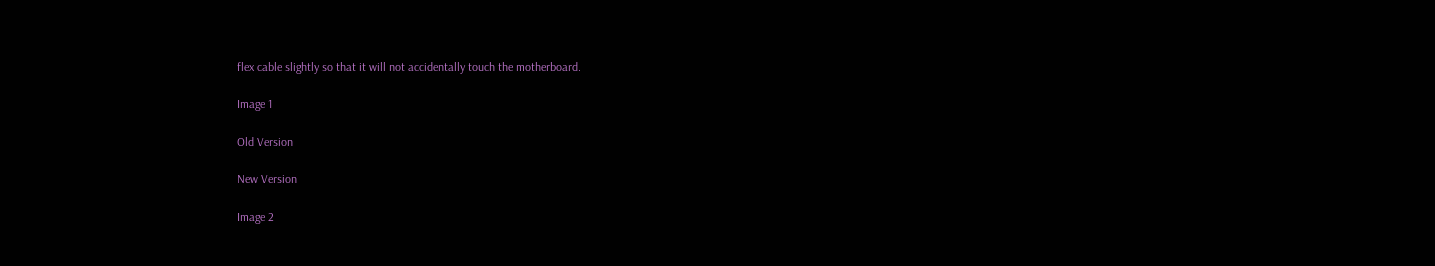flex cable slightly so that it will not accidentally touch the motherboard.

Image 1

Old Version

New Version

Image 2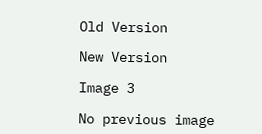Old Version

New Version

Image 3

No previous image